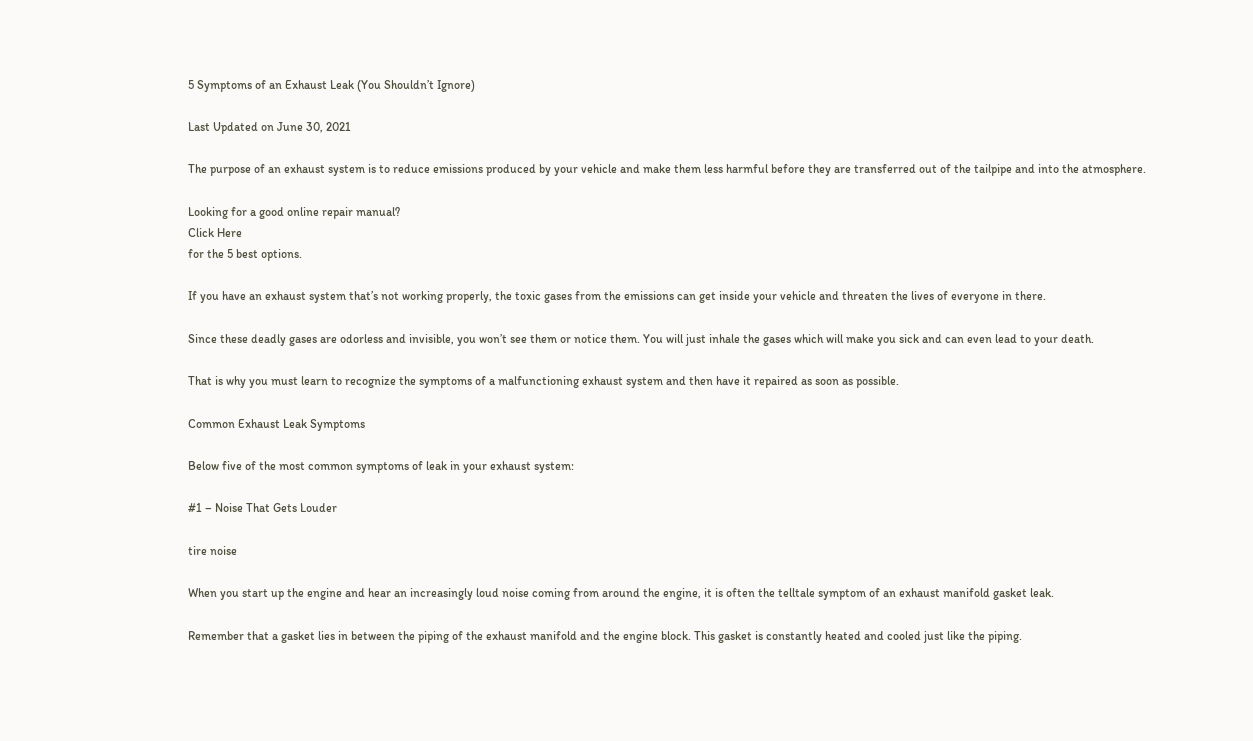5 Symptoms of an Exhaust Leak (You Shouldn’t Ignore)

Last Updated on June 30, 2021

The purpose of an exhaust system is to reduce emissions produced by your vehicle and make them less harmful before they are transferred out of the tailpipe and into the atmosphere.

Looking for a good online repair manual?
Click Here
for the 5 best options.

If you have an exhaust system that’s not working properly, the toxic gases from the emissions can get inside your vehicle and threaten the lives of everyone in there.

Since these deadly gases are odorless and invisible, you won’t see them or notice them. You will just inhale the gases which will make you sick and can even lead to your death.

That is why you must learn to recognize the symptoms of a malfunctioning exhaust system and then have it repaired as soon as possible.

Common Exhaust Leak Symptoms

Below five of the most common symptoms of leak in your exhaust system:

#1 – Noise That Gets Louder

tire noise

When you start up the engine and hear an increasingly loud noise coming from around the engine, it is often the telltale symptom of an exhaust manifold gasket leak.

Remember that a gasket lies in between the piping of the exhaust manifold and the engine block. This gasket is constantly heated and cooled just like the piping.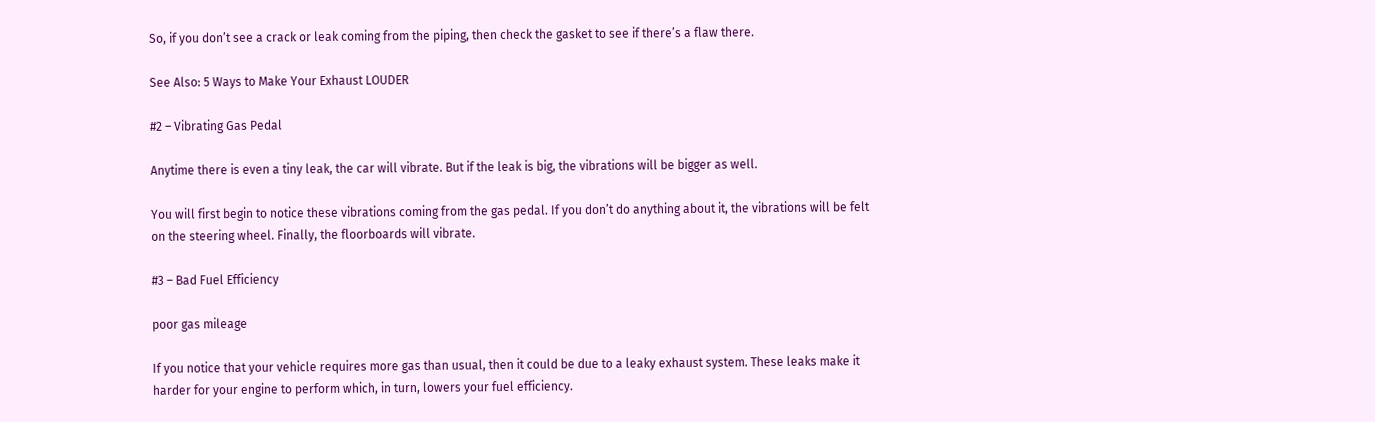So, if you don’t see a crack or leak coming from the piping, then check the gasket to see if there’s a flaw there.

See Also: 5 Ways to Make Your Exhaust LOUDER

#2 – Vibrating Gas Pedal

Anytime there is even a tiny leak, the car will vibrate. But if the leak is big, the vibrations will be bigger as well.

You will first begin to notice these vibrations coming from the gas pedal. If you don’t do anything about it, the vibrations will be felt on the steering wheel. Finally, the floorboards will vibrate.

#3 – Bad Fuel Efficiency

poor gas mileage

If you notice that your vehicle requires more gas than usual, then it could be due to a leaky exhaust system. These leaks make it harder for your engine to perform which, in turn, lowers your fuel efficiency.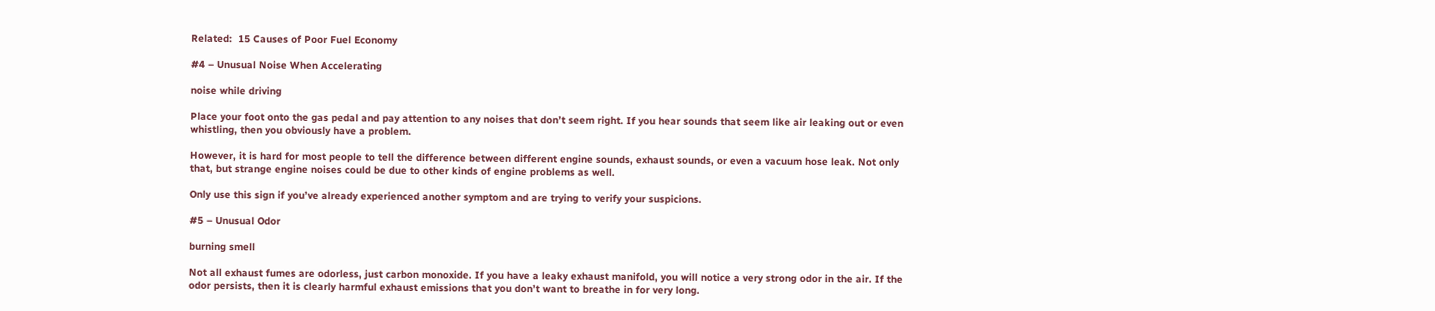Related:  15 Causes of Poor Fuel Economy

#4 – Unusual Noise When Accelerating

noise while driving

Place your foot onto the gas pedal and pay attention to any noises that don’t seem right. If you hear sounds that seem like air leaking out or even whistling, then you obviously have a problem.

However, it is hard for most people to tell the difference between different engine sounds, exhaust sounds, or even a vacuum hose leak. Not only that, but strange engine noises could be due to other kinds of engine problems as well.

Only use this sign if you’ve already experienced another symptom and are trying to verify your suspicions.

#5 – Unusual Odor

burning smell

Not all exhaust fumes are odorless, just carbon monoxide. If you have a leaky exhaust manifold, you will notice a very strong odor in the air. If the odor persists, then it is clearly harmful exhaust emissions that you don’t want to breathe in for very long.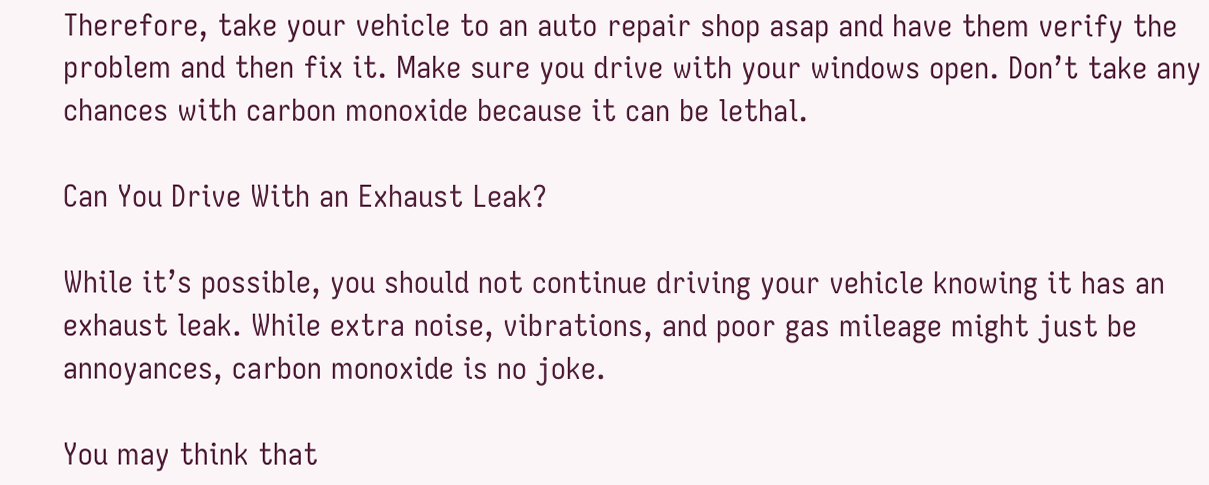Therefore, take your vehicle to an auto repair shop asap and have them verify the problem and then fix it. Make sure you drive with your windows open. Don’t take any chances with carbon monoxide because it can be lethal.

Can You Drive With an Exhaust Leak?

While it’s possible, you should not continue driving your vehicle knowing it has an exhaust leak. While extra noise, vibrations, and poor gas mileage might just be annoyances, carbon monoxide is no joke.

You may think that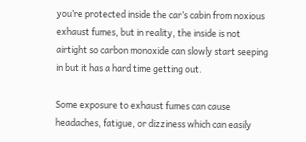you’re protected inside the car’s cabin from noxious exhaust fumes, but in reality, the inside is not airtight so carbon monoxide can slowly start seeping in but it has a hard time getting out.

Some exposure to exhaust fumes can cause headaches, fatigue, or dizziness which can easily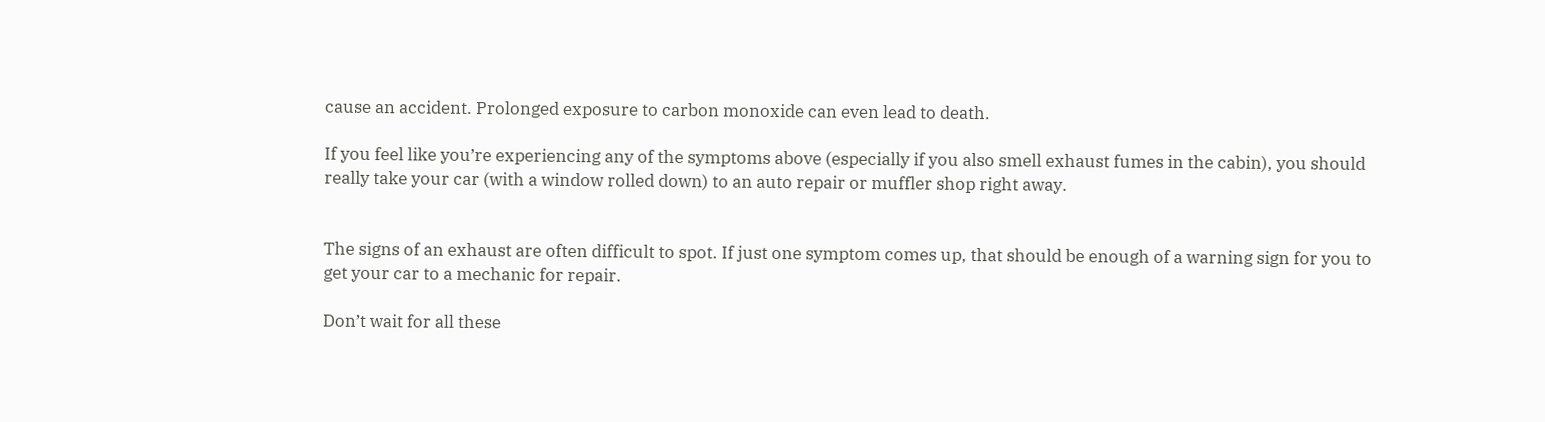cause an accident. Prolonged exposure to carbon monoxide can even lead to death.

If you feel like you’re experiencing any of the symptoms above (especially if you also smell exhaust fumes in the cabin), you should really take your car (with a window rolled down) to an auto repair or muffler shop right away.


The signs of an exhaust are often difficult to spot. If just one symptom comes up, that should be enough of a warning sign for you to get your car to a mechanic for repair.

Don’t wait for all these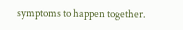symptoms to happen together.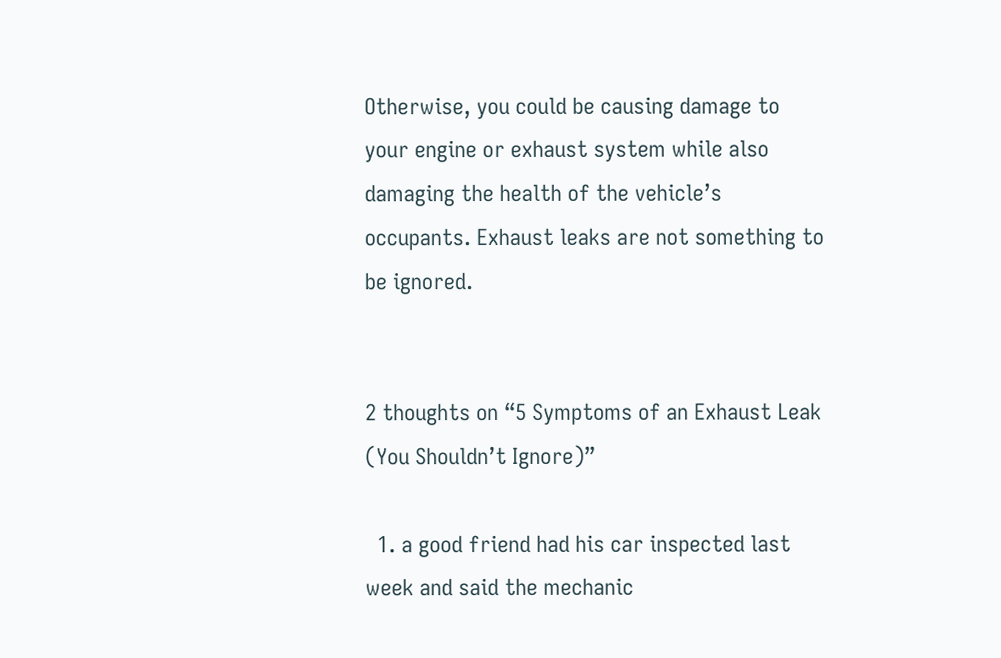Otherwise, you could be causing damage to your engine or exhaust system while also damaging the health of the vehicle’s occupants. Exhaust leaks are not something to be ignored.


2 thoughts on “5 Symptoms of an Exhaust Leak (You Shouldn’t Ignore)”

  1. a good friend had his car inspected last week and said the mechanic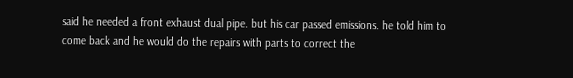said he needed a front exhaust dual pipe. but his car passed emissions. he told him to come back and he would do the repairs with parts to correct the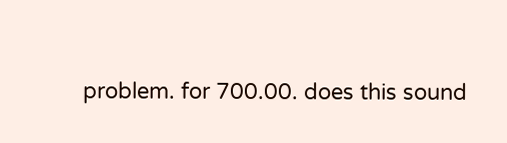problem. for 700.00. does this sound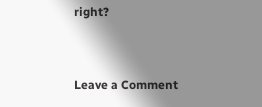right?


Leave a Comment